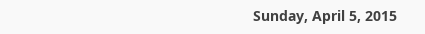Sunday, April 5, 2015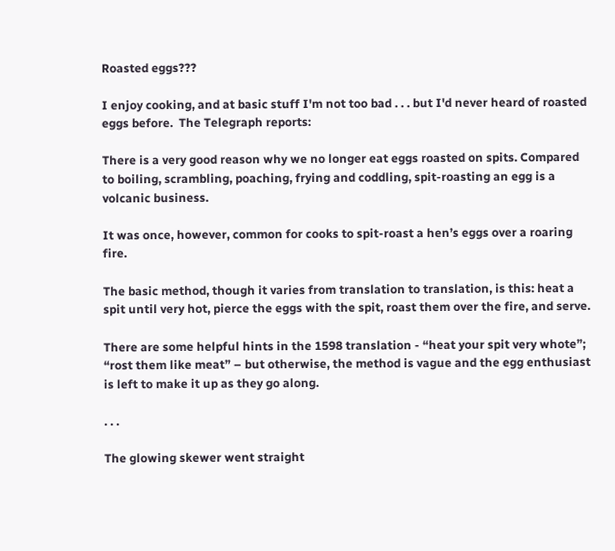Roasted eggs???

I enjoy cooking, and at basic stuff I'm not too bad . . . but I'd never heard of roasted eggs before.  The Telegraph reports:

There is a very good reason why we no longer eat eggs roasted on spits. Compared to boiling, scrambling, poaching, frying and coddling, spit-roasting an egg is a volcanic business.

It was once, however, common for cooks to spit-roast a hen’s eggs over a roaring fire.

The basic method, though it varies from translation to translation, is this: heat a spit until very hot, pierce the eggs with the spit, roast them over the fire, and serve.

There are some helpful hints in the 1598 translation - “heat your spit very whote”; “rost them like meat” – but otherwise, the method is vague and the egg enthusiast is left to make it up as they go along.

. . .

The glowing skewer went straight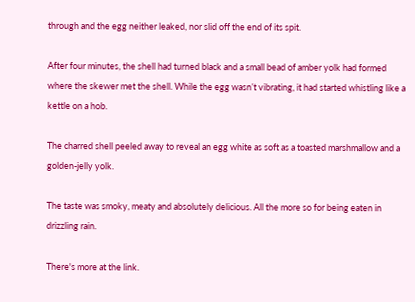through and the egg neither leaked, nor slid off the end of its spit.

After four minutes, the shell had turned black and a small bead of amber yolk had formed where the skewer met the shell. While the egg wasn’t vibrating, it had started whistling like a kettle on a hob.

The charred shell peeled away to reveal an egg white as soft as a toasted marshmallow and a golden-jelly yolk.

The taste was smoky, meaty and absolutely delicious. All the more so for being eaten in drizzling rain.

There's more at the link.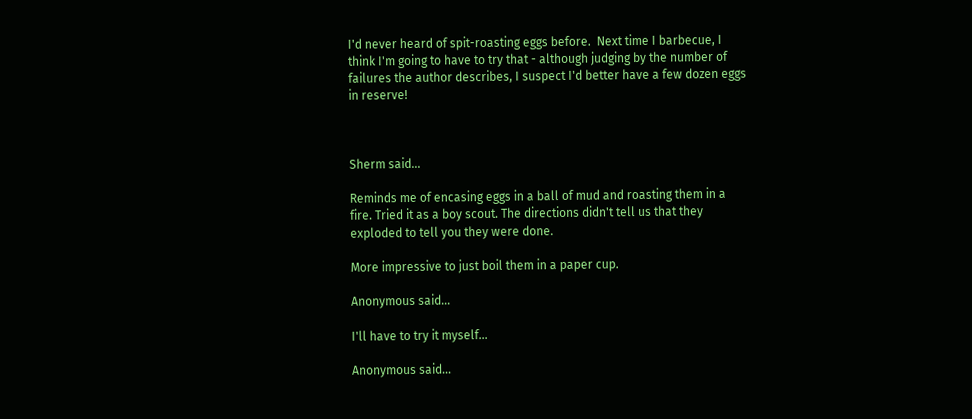I'd never heard of spit-roasting eggs before.  Next time I barbecue, I think I'm going to have to try that - although judging by the number of failures the author describes, I suspect I'd better have a few dozen eggs in reserve!



Sherm said...

Reminds me of encasing eggs in a ball of mud and roasting them in a fire. Tried it as a boy scout. The directions didn't tell us that they exploded to tell you they were done.

More impressive to just boil them in a paper cup.

Anonymous said...

I'll have to try it myself...

Anonymous said...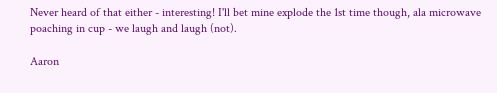Never heard of that either - interesting! I'll bet mine explode the 1st time though, ala microwave poaching in cup - we laugh and laugh (not).

Aaron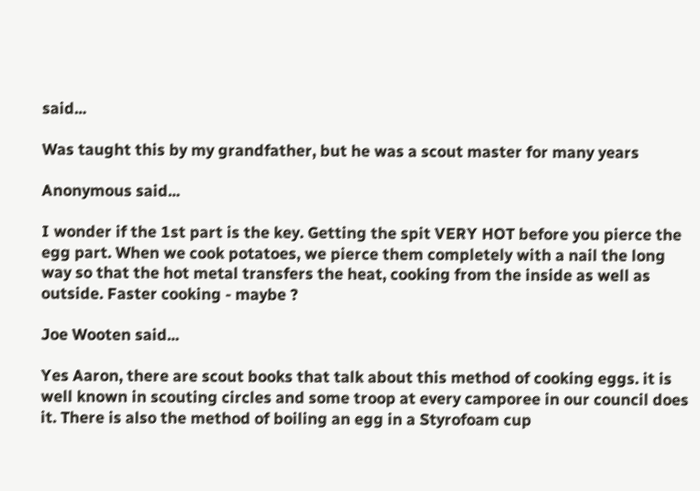said...

Was taught this by my grandfather, but he was a scout master for many years

Anonymous said...

I wonder if the 1st part is the key. Getting the spit VERY HOT before you pierce the egg part. When we cook potatoes, we pierce them completely with a nail the long way so that the hot metal transfers the heat, cooking from the inside as well as outside. Faster cooking - maybe ?

Joe Wooten said...

Yes Aaron, there are scout books that talk about this method of cooking eggs. it is well known in scouting circles and some troop at every camporee in our council does it. There is also the method of boiling an egg in a Styrofoam cup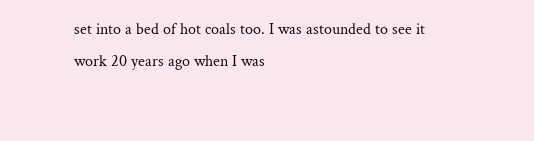set into a bed of hot coals too. I was astounded to see it work 20 years ago when I was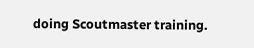doing Scoutmaster training.